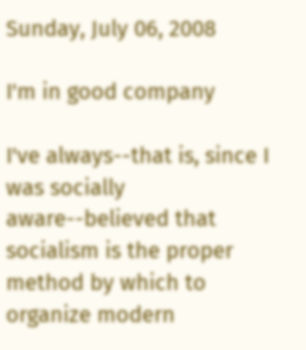Sunday, July 06, 2008

I'm in good company

I've always--that is, since I was socially aware--believed that socialism is the proper method by which to organize modern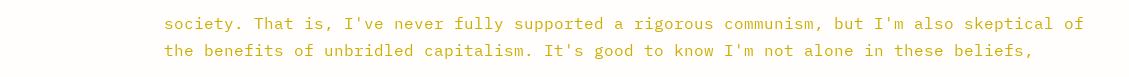society. That is, I've never fully supported a rigorous communism, but I'm also skeptical of the benefits of unbridled capitalism. It's good to know I'm not alone in these beliefs,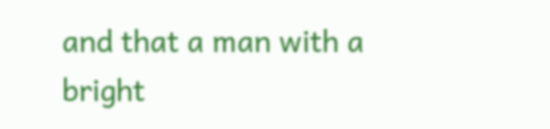and that a man with a bright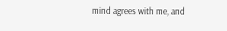mind agrees with me, and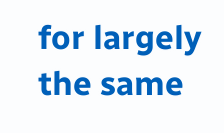for largely the same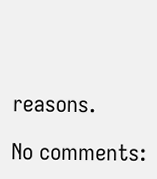reasons.

No comments: